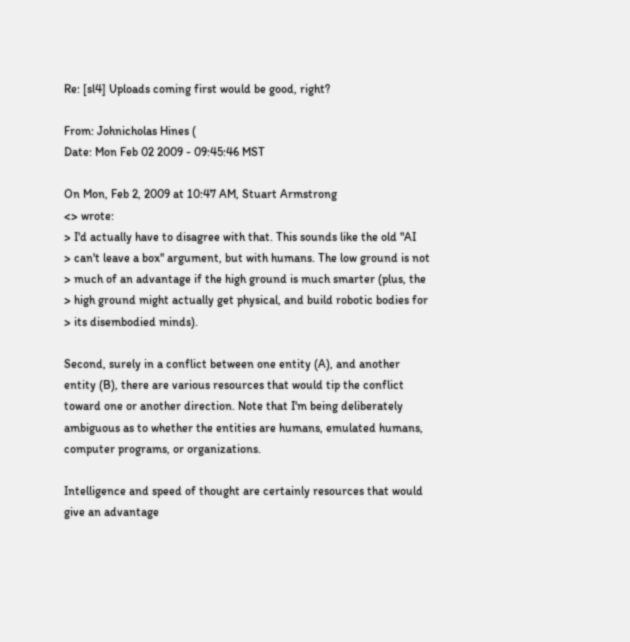Re: [sl4] Uploads coming first would be good, right?

From: Johnicholas Hines (
Date: Mon Feb 02 2009 - 09:45:46 MST

On Mon, Feb 2, 2009 at 10:47 AM, Stuart Armstrong
<> wrote:
> I'd actually have to disagree with that. This sounds like the old "AI
> can't leave a box" argument, but with humans. The low ground is not
> much of an advantage if the high ground is much smarter (plus, the
> high ground might actually get physical, and build robotic bodies for
> its disembodied minds).

Second, surely in a conflict between one entity (A), and another
entity (B), there are various resources that would tip the conflict
toward one or another direction. Note that I'm being deliberately
ambiguous as to whether the entities are humans, emulated humans,
computer programs, or organizations.

Intelligence and speed of thought are certainly resources that would
give an advantage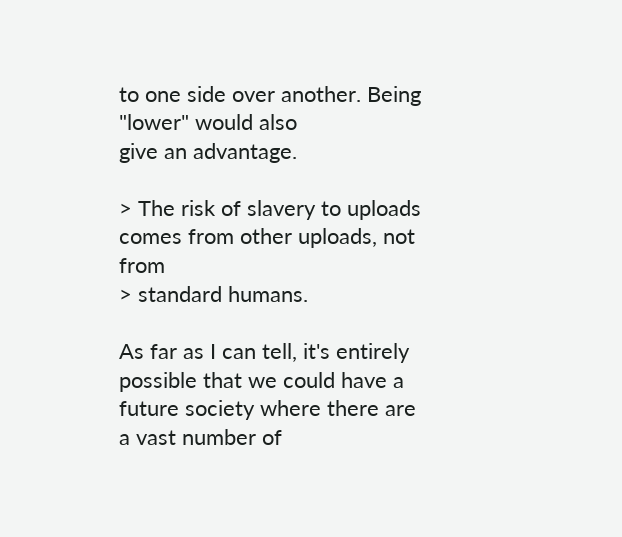to one side over another. Being "lower" would also
give an advantage.

> The risk of slavery to uploads comes from other uploads, not from
> standard humans.

As far as I can tell, it's entirely possible that we could have a
future society where there are a vast number of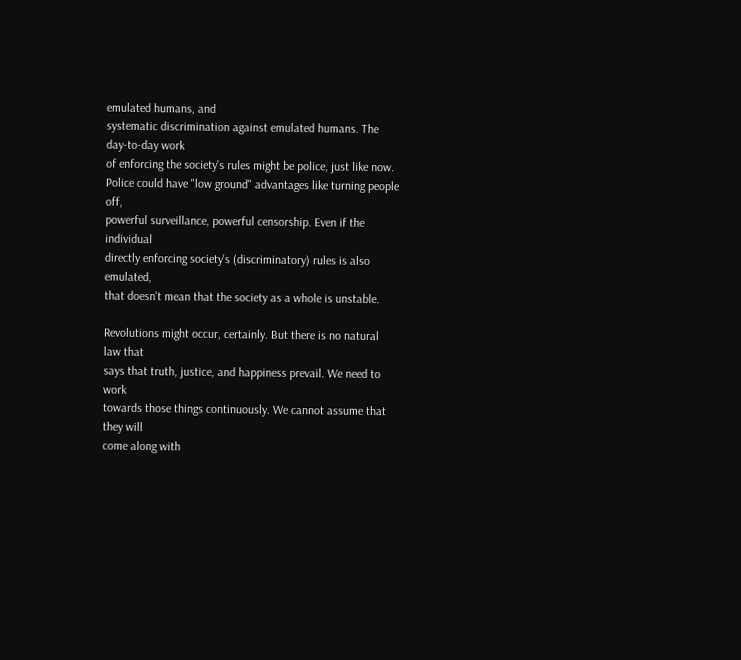emulated humans, and
systematic discrimination against emulated humans. The day-to-day work
of enforcing the society's rules might be police, just like now.
Police could have "low ground" advantages like turning people off,
powerful surveillance, powerful censorship. Even if the individual
directly enforcing society's (discriminatory) rules is also emulated,
that doesn't mean that the society as a whole is unstable.

Revolutions might occur, certainly. But there is no natural law that
says that truth, justice, and happiness prevail. We need to work
towards those things continuously. We cannot assume that they will
come along with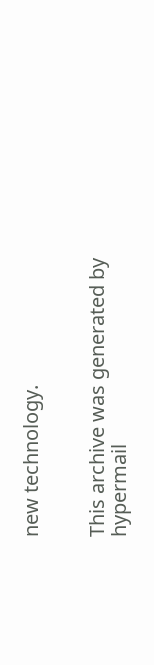new technology.


This archive was generated by hypermail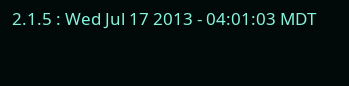2.1.5 : Wed Jul 17 2013 - 04:01:03 MDT